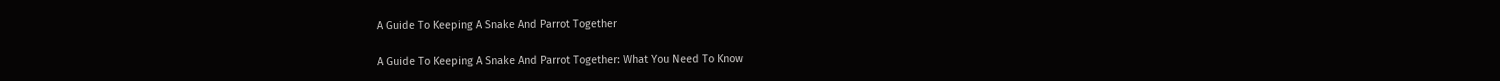A Guide To Keeping A Snake And Parrot Together

A Guide To Keeping A Snake And Parrot Together: What You Need To Know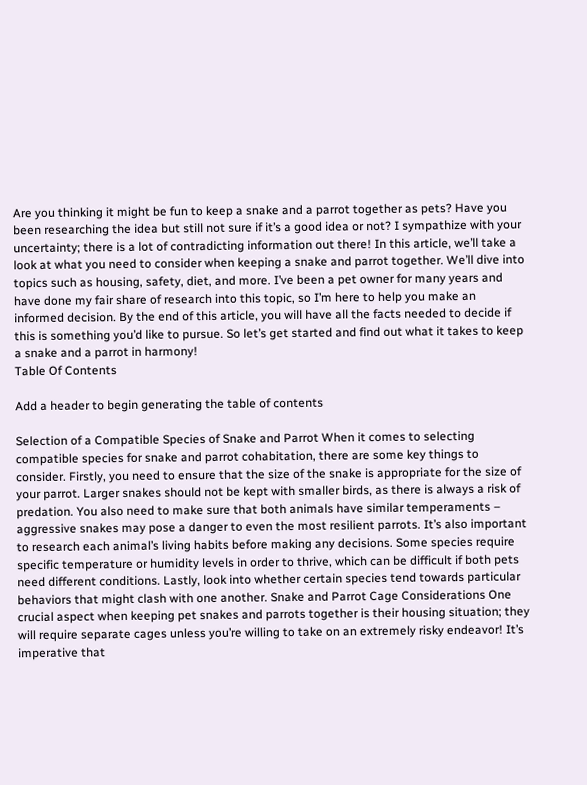Are you thinking it might be fun to keep a snake and a parrot together as pets? Have you been researching the idea but still not sure if it’s a good idea or not? I sympathize with your uncertainty; there is a lot of contradicting information out there! In this article, we’ll take a look at what you need to consider when keeping a snake and parrot together. We’ll dive into topics such as housing, safety, diet, and more. I’ve been a pet owner for many years and have done my fair share of research into this topic, so I’m here to help you make an informed decision. By the end of this article, you will have all the facts needed to decide if this is something you’d like to pursue. So let’s get started and find out what it takes to keep a snake and a parrot in harmony!
Table Of Contents

Add a header to begin generating the table of contents

Selection of a Compatible Species of Snake and Parrot When it comes to selecting compatible species for snake and parrot cohabitation, there are some key things to consider. Firstly, you need to ensure that the size of the snake is appropriate for the size of your parrot. Larger snakes should not be kept with smaller birds, as there is always a risk of predation. You also need to make sure that both animals have similar temperaments – aggressive snakes may pose a danger to even the most resilient parrots. It’s also important to research each animal’s living habits before making any decisions. Some species require specific temperature or humidity levels in order to thrive, which can be difficult if both pets need different conditions. Lastly, look into whether certain species tend towards particular behaviors that might clash with one another. Snake and Parrot Cage Considerations One crucial aspect when keeping pet snakes and parrots together is their housing situation; they will require separate cages unless you’re willing to take on an extremely risky endeavor! It’s imperative that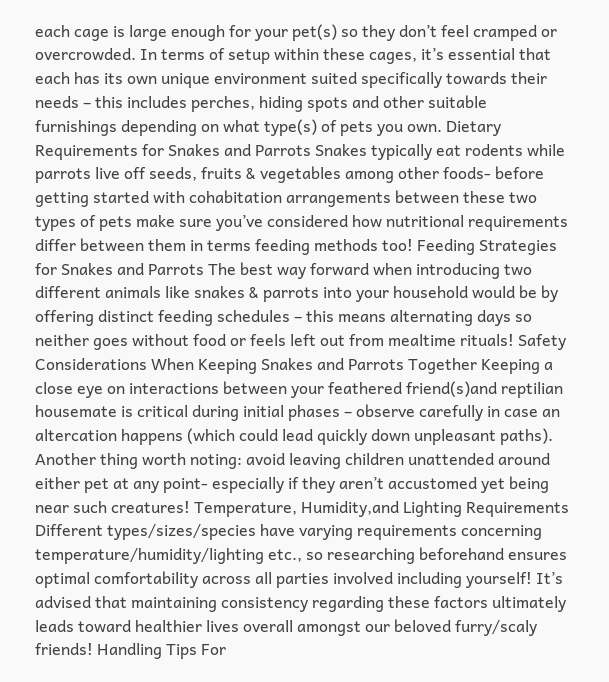each cage is large enough for your pet(s) so they don’t feel cramped or overcrowded. In terms of setup within these cages, it’s essential that each has its own unique environment suited specifically towards their needs – this includes perches, hiding spots and other suitable furnishings depending on what type(s) of pets you own. Dietary Requirements for Snakes and Parrots Snakes typically eat rodents while parrots live off seeds, fruits & vegetables among other foods- before getting started with cohabitation arrangements between these two types of pets make sure you’ve considered how nutritional requirements differ between them in terms feeding methods too! Feeding Strategies for Snakes and Parrots The best way forward when introducing two different animals like snakes & parrots into your household would be by offering distinct feeding schedules – this means alternating days so neither goes without food or feels left out from mealtime rituals! Safety Considerations When Keeping Snakes and Parrots Together Keeping a close eye on interactions between your feathered friend(s)and reptilian housemate is critical during initial phases – observe carefully in case an altercation happens (which could lead quickly down unpleasant paths). Another thing worth noting: avoid leaving children unattended around either pet at any point- especially if they aren’t accustomed yet being near such creatures! Temperature, Humidity,and Lighting Requirements Different types/sizes/species have varying requirements concerning temperature/humidity/lighting etc., so researching beforehand ensures optimal comfortability across all parties involved including yourself! It’s advised that maintaining consistency regarding these factors ultimately leads toward healthier lives overall amongst our beloved furry/scaly friends! Handling Tips For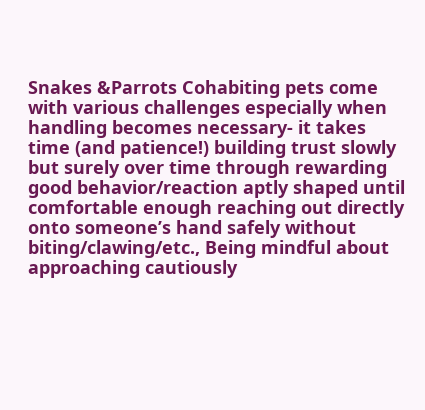Snakes &Parrots Cohabiting pets come with various challenges especially when handling becomes necessary- it takes time (and patience!) building trust slowly but surely over time through rewarding good behavior/reaction aptly shaped until comfortable enough reaching out directly onto someone’s hand safely without biting/clawing/etc., Being mindful about approaching cautiously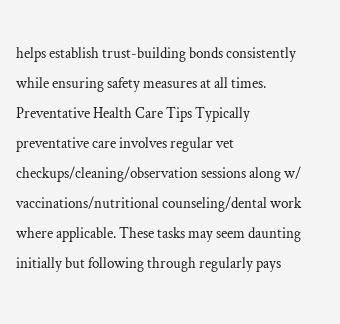helps establish trust-building bonds consistently while ensuring safety measures at all times. Preventative Health Care Tips Typically preventative care involves regular vet checkups/cleaning/observation sessions along w/ vaccinations/nutritional counseling/dental work where applicable. These tasks may seem daunting initially but following through regularly pays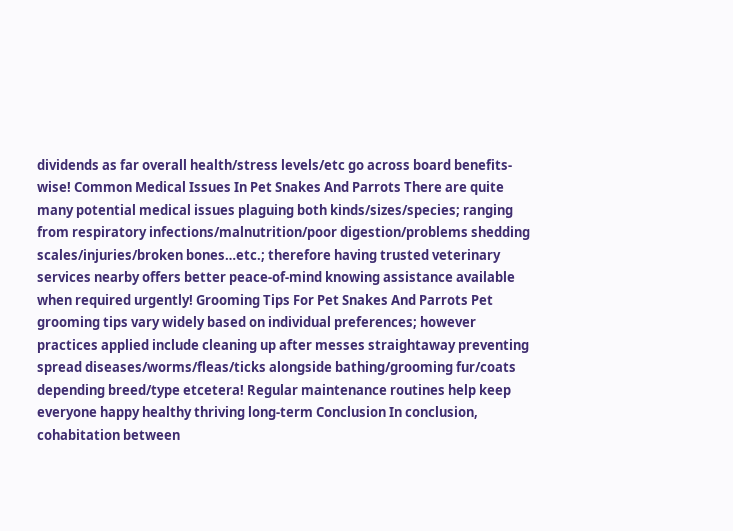dividends as far overall health/stress levels/etc go across board benefits-wise! Common Medical Issues In Pet Snakes And Parrots There are quite many potential medical issues plaguing both kinds/sizes/species; ranging from respiratory infections/malnutrition/poor digestion/problems shedding scales/injuries/broken bones…etc.; therefore having trusted veterinary services nearby offers better peace-of-mind knowing assistance available when required urgently! Grooming Tips For Pet Snakes And Parrots Pet grooming tips vary widely based on individual preferences; however practices applied include cleaning up after messes straightaway preventing spread diseases/worms/fleas/ticks alongside bathing/grooming fur/coats depending breed/type etcetera! Regular maintenance routines help keep everyone happy healthy thriving long-term Conclusion In conclusion, cohabitation between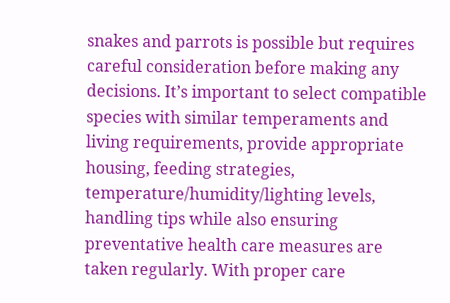snakes and parrots is possible but requires careful consideration before making any decisions. It’s important to select compatible species with similar temperaments and living requirements, provide appropriate housing, feeding strategies, temperature/humidity/lighting levels, handling tips while also ensuring preventative health care measures are taken regularly. With proper care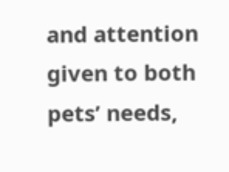and attention given to both pets’ needs,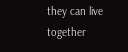they can live together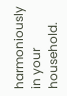harmoniously in your household.